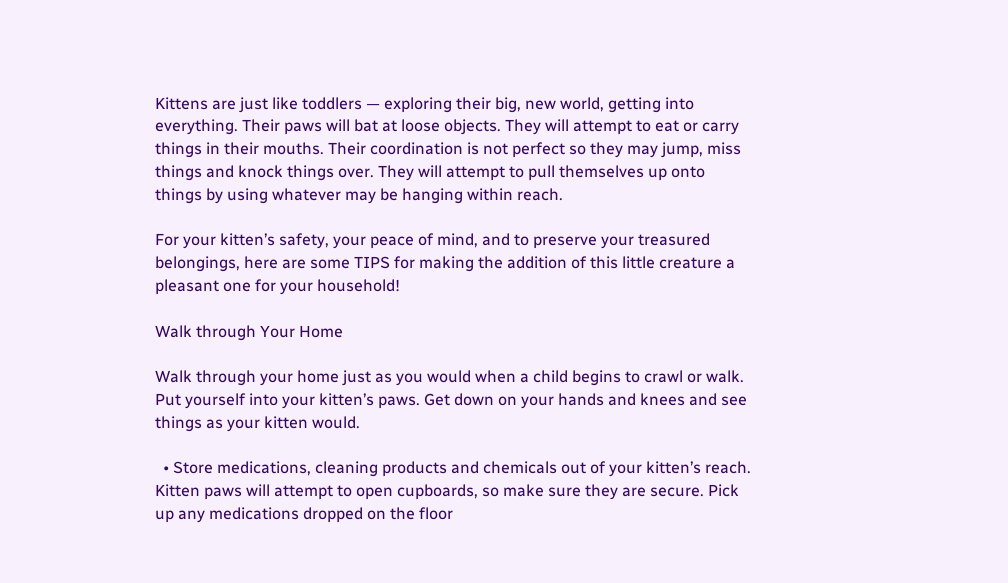Kittens are just like toddlers — exploring their big, new world, getting into everything. Their paws will bat at loose objects. They will attempt to eat or carry things in their mouths. Their coordination is not perfect so they may jump, miss things and knock things over. They will attempt to pull themselves up onto things by using whatever may be hanging within reach.

For your kitten’s safety, your peace of mind, and to preserve your treasured belongings, here are some TIPS for making the addition of this little creature a pleasant one for your household!

Walk through Your Home

Walk through your home just as you would when a child begins to crawl or walk. Put yourself into your kitten’s paws. Get down on your hands and knees and see things as your kitten would.

  • Store medications, cleaning products and chemicals out of your kitten’s reach. Kitten paws will attempt to open cupboards, so make sure they are secure. Pick up any medications dropped on the floor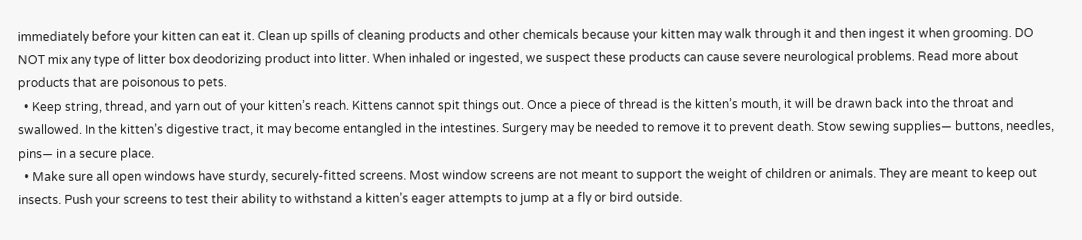immediately before your kitten can eat it. Clean up spills of cleaning products and other chemicals because your kitten may walk through it and then ingest it when grooming. DO NOT mix any type of litter box deodorizing product into litter. When inhaled or ingested, we suspect these products can cause severe neurological problems. Read more about products that are poisonous to pets.
  • Keep string, thread, and yarn out of your kitten’s reach. Kittens cannot spit things out. Once a piece of thread is the kitten’s mouth, it will be drawn back into the throat and swallowed. In the kitten’s digestive tract, it may become entangled in the intestines. Surgery may be needed to remove it to prevent death. Stow sewing supplies— buttons, needles, pins— in a secure place.
  • Make sure all open windows have sturdy, securely-fitted screens. Most window screens are not meant to support the weight of children or animals. They are meant to keep out insects. Push your screens to test their ability to withstand a kitten’s eager attempts to jump at a fly or bird outside.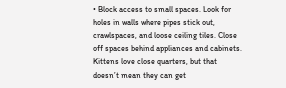• Block access to small spaces. Look for holes in walls where pipes stick out, crawlspaces, and loose ceiling tiles. Close off spaces behind appliances and cabinets. Kittens love close quarters, but that doesn’t mean they can get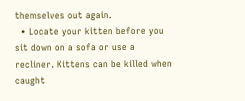themselves out again.
  • Locate your kitten before you sit down on a sofa or use a recliner. Kittens can be killed when caught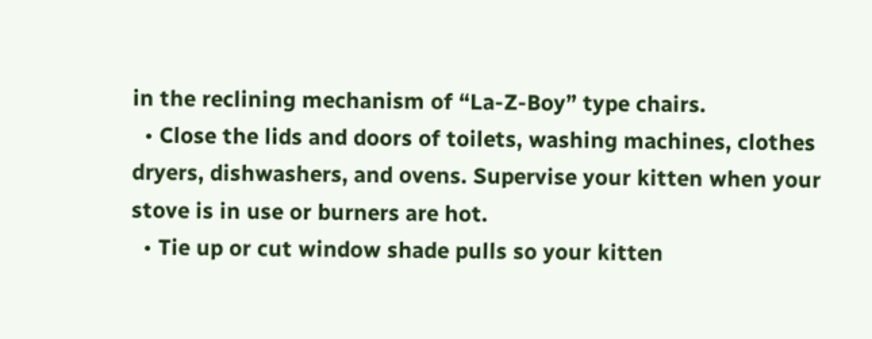in the reclining mechanism of “La-Z-Boy” type chairs.
  • Close the lids and doors of toilets, washing machines, clothes dryers, dishwashers, and ovens. Supervise your kitten when your stove is in use or burners are hot.
  • Tie up or cut window shade pulls so your kitten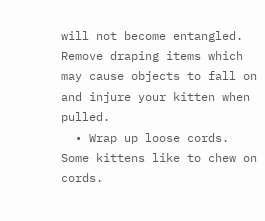will not become entangled. Remove draping items which may cause objects to fall on and injure your kitten when pulled.
  • Wrap up loose cords. Some kittens like to chew on cords.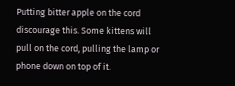Putting bitter apple on the cord discourage this. Some kittens will pull on the cord, pulling the lamp or phone down on top of it.